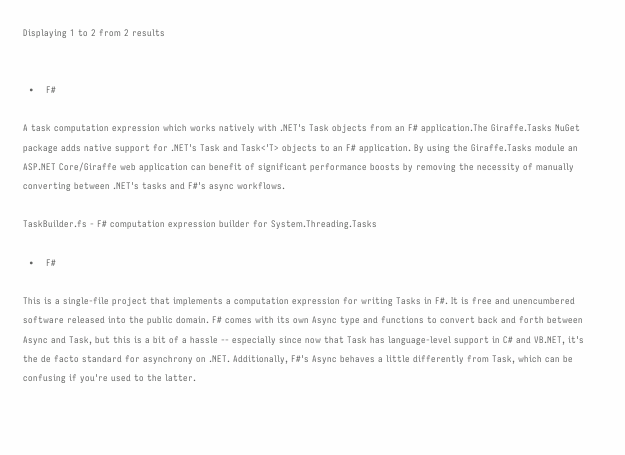Displaying 1 to 2 from 2 results


  •    F#

A task computation expression which works natively with .NET's Task objects from an F# application.The Giraffe.Tasks NuGet package adds native support for .NET's Task and Task<'T> objects to an F# application. By using the Giraffe.Tasks module an ASP.NET Core/Giraffe web application can benefit of significant performance boosts by removing the necessity of manually converting between .NET's tasks and F#'s async workflows.

TaskBuilder.fs - F# computation expression builder for System.Threading.Tasks

  •    F#

This is a single-file project that implements a computation expression for writing Tasks in F#. It is free and unencumbered software released into the public domain. F# comes with its own Async type and functions to convert back and forth between Async and Task, but this is a bit of a hassle -- especially since now that Task has language-level support in C# and VB.NET, it's the de facto standard for asynchrony on .NET. Additionally, F#'s Async behaves a little differently from Task, which can be confusing if you're used to the latter.